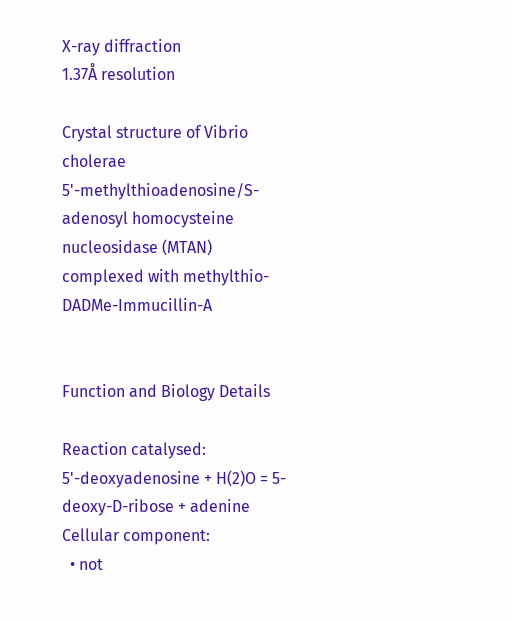X-ray diffraction
1.37Å resolution

Crystal structure of Vibrio cholerae 5'-methylthioadenosine/S-adenosyl homocysteine nucleosidase (MTAN) complexed with methylthio-DADMe-Immucillin-A


Function and Biology Details

Reaction catalysed:
5'-deoxyadenosine + H(2)O = 5-deoxy-D-ribose + adenine
Cellular component:
  • not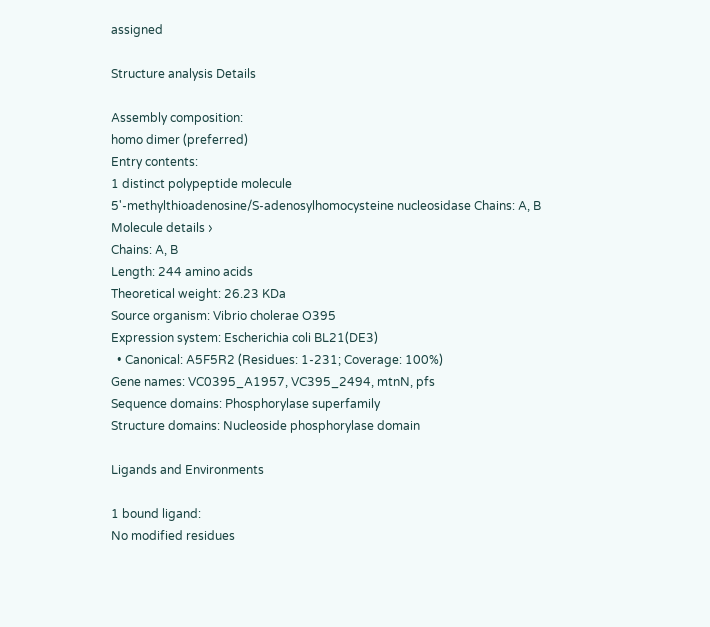assigned

Structure analysis Details

Assembly composition:
homo dimer (preferred)
Entry contents:
1 distinct polypeptide molecule
5'-methylthioadenosine/S-adenosylhomocysteine nucleosidase Chains: A, B
Molecule details ›
Chains: A, B
Length: 244 amino acids
Theoretical weight: 26.23 KDa
Source organism: Vibrio cholerae O395
Expression system: Escherichia coli BL21(DE3)
  • Canonical: A5F5R2 (Residues: 1-231; Coverage: 100%)
Gene names: VC0395_A1957, VC395_2494, mtnN, pfs
Sequence domains: Phosphorylase superfamily
Structure domains: Nucleoside phosphorylase domain

Ligands and Environments

1 bound ligand:
No modified residues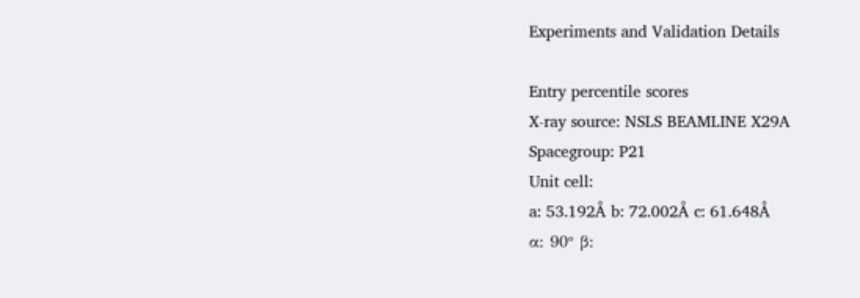Experiments and Validation Details

Entry percentile scores
X-ray source: NSLS BEAMLINE X29A
Spacegroup: P21
Unit cell:
a: 53.192Å b: 72.002Å c: 61.648Å
α: 90° β: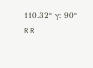110.32° γ: 90°
R R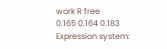work R free
0.165 0.164 0.183
Expression system: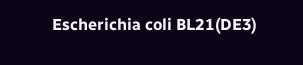Escherichia coli BL21(DE3)